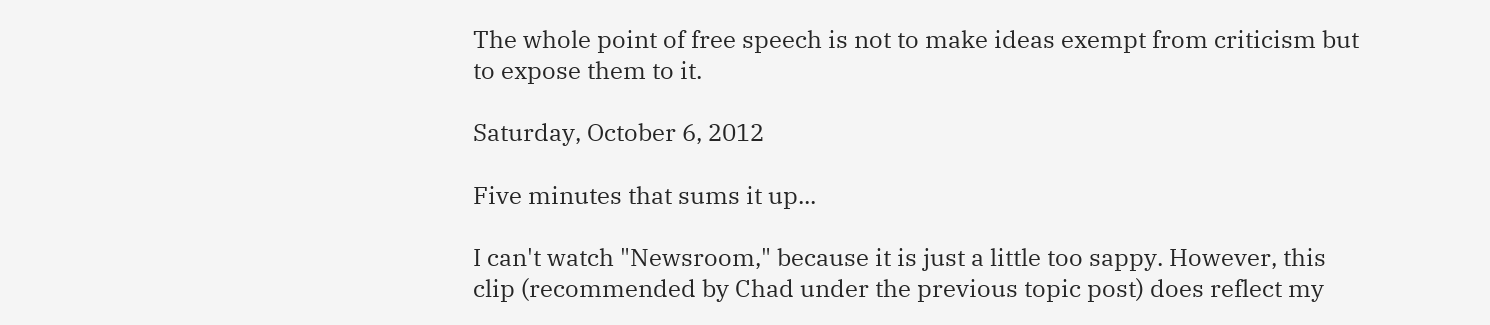The whole point of free speech is not to make ideas exempt from criticism but to expose them to it.

Saturday, October 6, 2012

Five minutes that sums it up...

I can't watch "Newsroom," because it is just a little too sappy. However, this clip (recommended by Chad under the previous topic post) does reflect my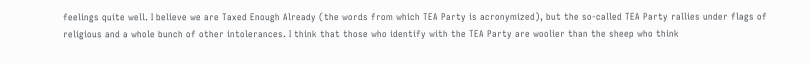feelings quite well. I believe we are Taxed Enough Already (the words from which TEA Party is acronymized), but the so-called TEA Party rallies under flags of religious and a whole bunch of other intolerances. I think that those who identify with the TEA Party are woolier than the sheep who think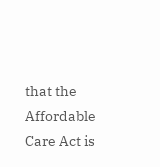that the Affordable Care Act is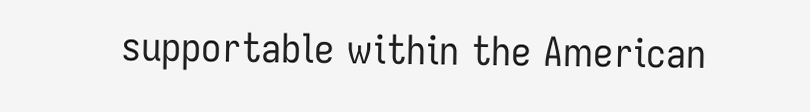supportable within the American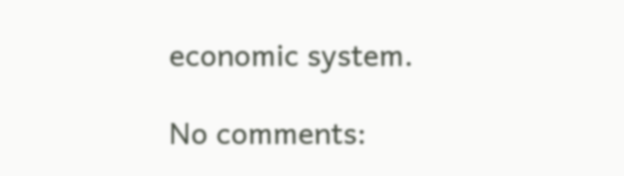economic system.

No comments: